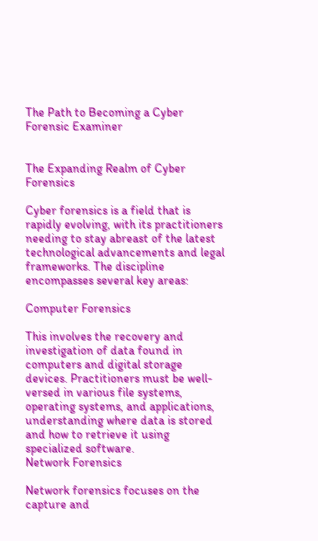The Path to Becoming a Cyber Forensic Examiner


The Expanding Realm of Cyber Forensics

Cyber forensics is a field that is rapidly evolving, with its practitioners needing to stay abreast of the latest technological advancements and legal frameworks. The discipline encompasses several key areas:

Computer Forensics

This involves the recovery and investigation of data found in computers and digital storage devices. Practitioners must be well-versed in various file systems, operating systems, and applications, understanding where data is stored and how to retrieve it using specialized software.
Network Forensics

Network forensics focuses on the capture and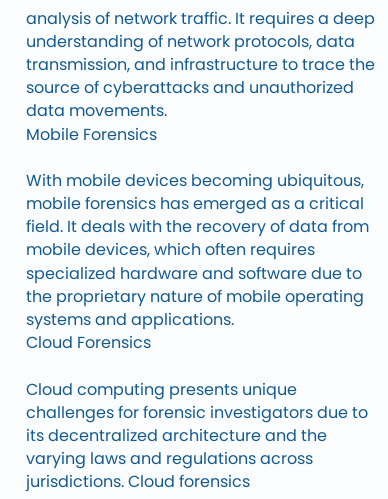analysis of network traffic. It requires a deep understanding of network protocols, data transmission, and infrastructure to trace the source of cyberattacks and unauthorized data movements.
Mobile Forensics

With mobile devices becoming ubiquitous, mobile forensics has emerged as a critical field. It deals with the recovery of data from mobile devices, which often requires specialized hardware and software due to the proprietary nature of mobile operating systems and applications.
Cloud Forensics

Cloud computing presents unique challenges for forensic investigators due to its decentralized architecture and the varying laws and regulations across jurisdictions. Cloud forensics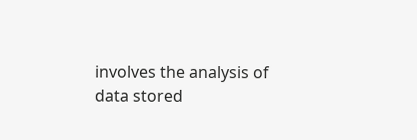involves the analysis of data stored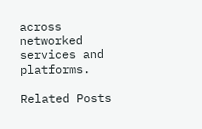across networked services and platforms.

Related Posts